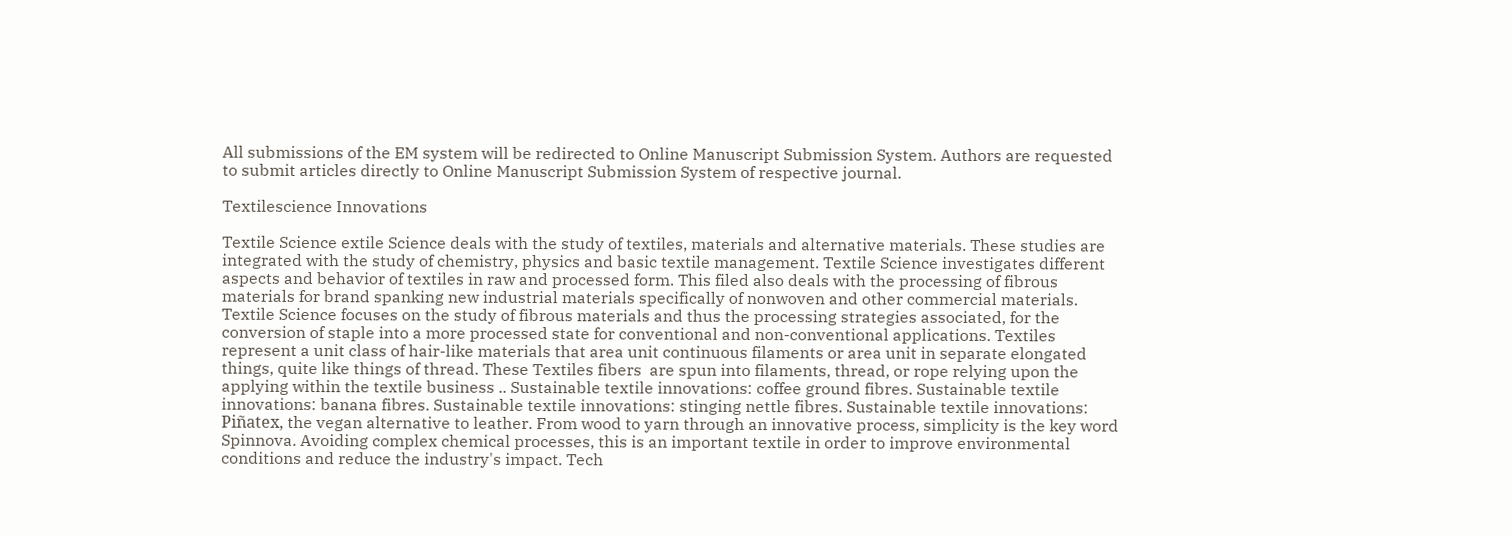All submissions of the EM system will be redirected to Online Manuscript Submission System. Authors are requested to submit articles directly to Online Manuscript Submission System of respective journal.

Textilescience Innovations

Textile Science extile Science deals with the study of textiles, materials and alternative materials. These studies are integrated with the study of chemistry, physics and basic textile management. Textile Science investigates different aspects and behavior of textiles in raw and processed form. This filed also deals with the processing of fibrous materials for brand spanking new industrial materials specifically of nonwoven and other commercial materials. Textile Science focuses on the study of fibrous materials and thus the processing strategies associated, for the conversion of staple into a more processed state for conventional and non-conventional applications. Textiles represent a unit class of hair-like materials that area unit continuous filaments or area unit in separate elongated things, quite like things of thread. These Textiles fibers  are spun into filaments, thread, or rope relying upon the applying within the textile business .. Sustainable textile innovations: coffee ground fibres. Sustainable textile innovations: banana fibres. Sustainable textile innovations: stinging nettle fibres. Sustainable textile innovations: Piñatex, the vegan alternative to leather. From wood to yarn through an innovative process, simplicity is the key word Spinnova. Avoiding complex chemical processes, this is an important textile in order to improve environmental conditions and reduce the industry's impact. Tech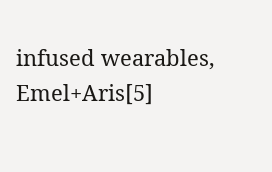infused wearables, Emel+Aris[5]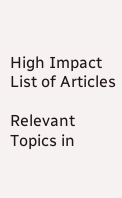High Impact List of Articles

Relevant Topics in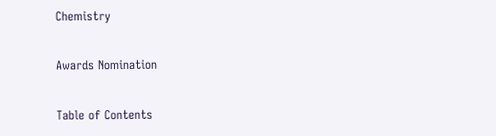Chemistry

Awards Nomination

Table of Contents